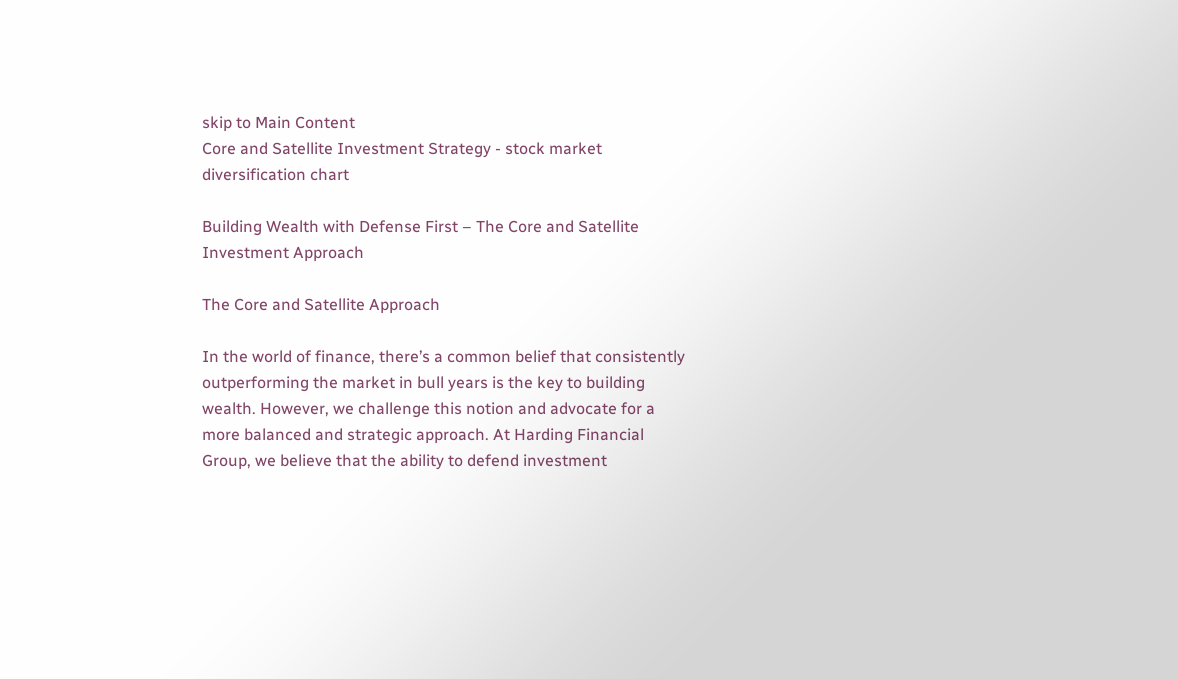skip to Main Content
Core and Satellite Investment Strategy - stock market diversification chart

Building Wealth with Defense First – The Core and Satellite Investment Approach

The Core and Satellite Approach

In the world of finance, there’s a common belief that consistently outperforming the market in bull years is the key to building wealth. However, we challenge this notion and advocate for a more balanced and strategic approach. At Harding Financial Group, we believe that the ability to defend investment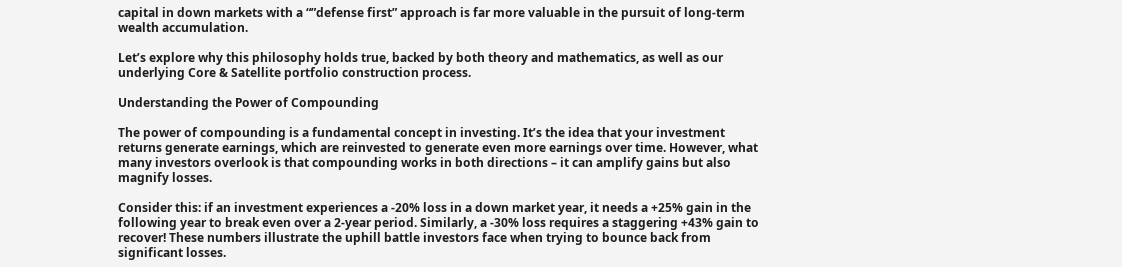capital in down markets with a “”defense first” approach is far more valuable in the pursuit of long-term wealth accumulation.

Let’s explore why this philosophy holds true, backed by both theory and mathematics, as well as our underlying Core & Satellite portfolio construction process.

Understanding the Power of Compounding

The power of compounding is a fundamental concept in investing. It’s the idea that your investment returns generate earnings, which are reinvested to generate even more earnings over time. However, what many investors overlook is that compounding works in both directions – it can amplify gains but also magnify losses.

Consider this: if an investment experiences a -20% loss in a down market year, it needs a +25% gain in the following year to break even over a 2-year period. Similarly, a -30% loss requires a staggering +43% gain to recover! These numbers illustrate the uphill battle investors face when trying to bounce back from significant losses.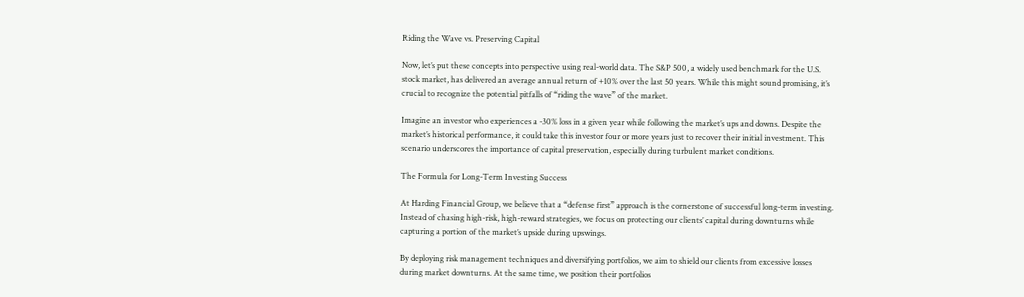Riding the Wave vs. Preserving Capital

Now, let’s put these concepts into perspective using real-world data. The S&P 500, a widely used benchmark for the U.S. stock market, has delivered an average annual return of +10% over the last 50 years. While this might sound promising, it’s crucial to recognize the potential pitfalls of “riding the wave” of the market.

Imagine an investor who experiences a -30% loss in a given year while following the market’s ups and downs. Despite the market’s historical performance, it could take this investor four or more years just to recover their initial investment. This scenario underscores the importance of capital preservation, especially during turbulent market conditions.

The Formula for Long-Term Investing Success

At Harding Financial Group, we believe that a “defense first” approach is the cornerstone of successful long-term investing. Instead of chasing high-risk, high-reward strategies, we focus on protecting our clients’ capital during downturns while capturing a portion of the market’s upside during upswings.

By deploying risk management techniques and diversifying portfolios, we aim to shield our clients from excessive losses during market downturns. At the same time, we position their portfolios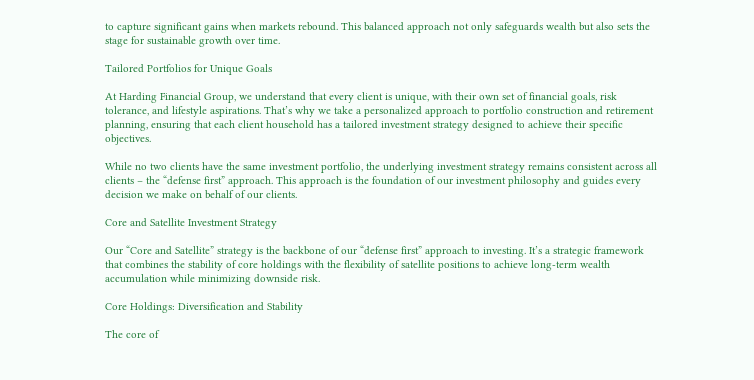to capture significant gains when markets rebound. This balanced approach not only safeguards wealth but also sets the stage for sustainable growth over time.

Tailored Portfolios for Unique Goals

At Harding Financial Group, we understand that every client is unique, with their own set of financial goals, risk tolerance, and lifestyle aspirations. That’s why we take a personalized approach to portfolio construction and retirement planning, ensuring that each client household has a tailored investment strategy designed to achieve their specific objectives.

While no two clients have the same investment portfolio, the underlying investment strategy remains consistent across all clients – the “defense first” approach. This approach is the foundation of our investment philosophy and guides every decision we make on behalf of our clients.

Core and Satellite Investment Strategy

Our “Core and Satellite” strategy is the backbone of our “defense first” approach to investing. It’s a strategic framework that combines the stability of core holdings with the flexibility of satellite positions to achieve long-term wealth accumulation while minimizing downside risk.

Core Holdings: Diversification and Stability

The core of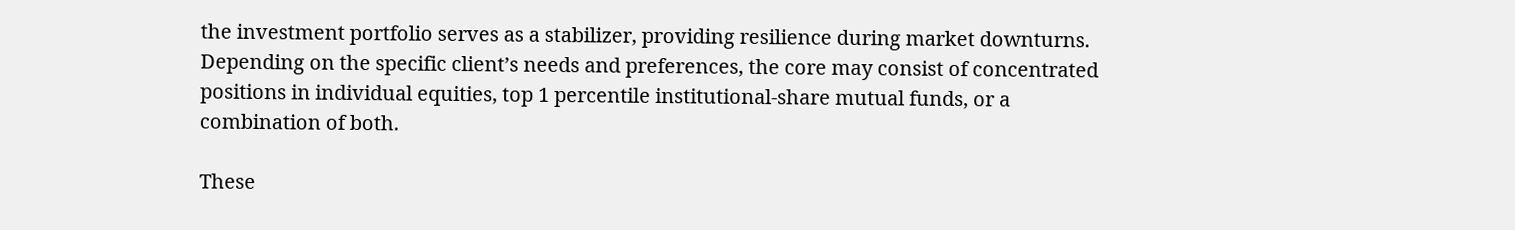the investment portfolio serves as a stabilizer, providing resilience during market downturns. Depending on the specific client’s needs and preferences, the core may consist of concentrated positions in individual equities, top 1 percentile institutional-share mutual funds, or a combination of both.

These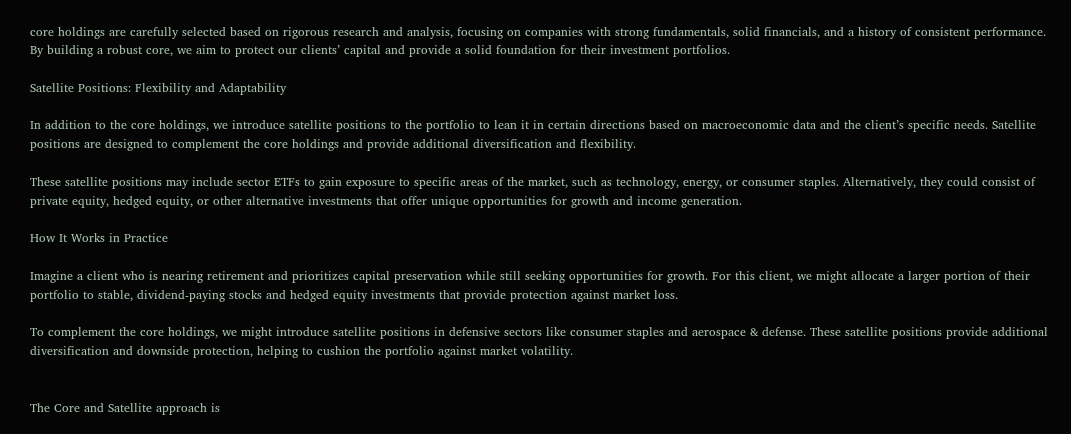core holdings are carefully selected based on rigorous research and analysis, focusing on companies with strong fundamentals, solid financials, and a history of consistent performance. By building a robust core, we aim to protect our clients’ capital and provide a solid foundation for their investment portfolios.

Satellite Positions: Flexibility and Adaptability

In addition to the core holdings, we introduce satellite positions to the portfolio to lean it in certain directions based on macroeconomic data and the client’s specific needs. Satellite positions are designed to complement the core holdings and provide additional diversification and flexibility.

These satellite positions may include sector ETFs to gain exposure to specific areas of the market, such as technology, energy, or consumer staples. Alternatively, they could consist of private equity, hedged equity, or other alternative investments that offer unique opportunities for growth and income generation.

How It Works in Practice

Imagine a client who is nearing retirement and prioritizes capital preservation while still seeking opportunities for growth. For this client, we might allocate a larger portion of their portfolio to stable, dividend-paying stocks and hedged equity investments that provide protection against market loss.

To complement the core holdings, we might introduce satellite positions in defensive sectors like consumer staples and aerospace & defense. These satellite positions provide additional diversification and downside protection, helping to cushion the portfolio against market volatility.


The Core and Satellite approach is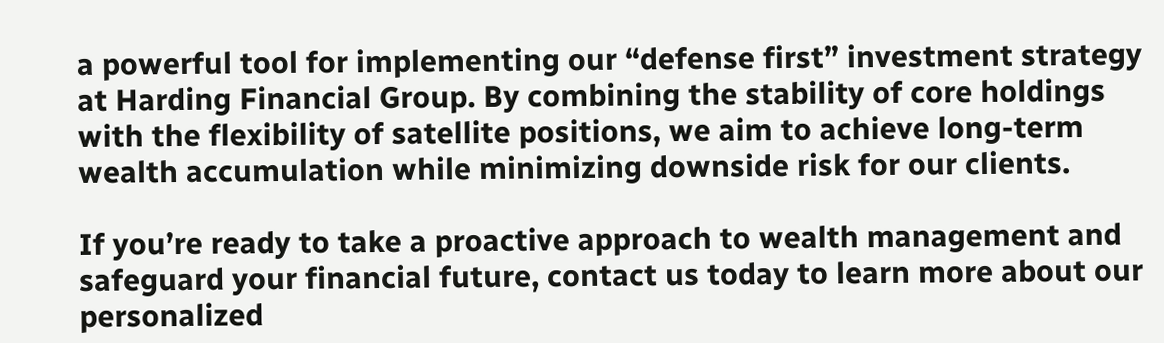a powerful tool for implementing our “defense first” investment strategy at Harding Financial Group. By combining the stability of core holdings with the flexibility of satellite positions, we aim to achieve long-term wealth accumulation while minimizing downside risk for our clients.

If you’re ready to take a proactive approach to wealth management and safeguard your financial future, contact us today to learn more about our personalized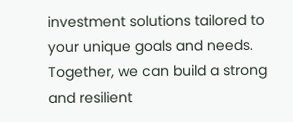investment solutions tailored to your unique goals and needs. Together, we can build a strong and resilient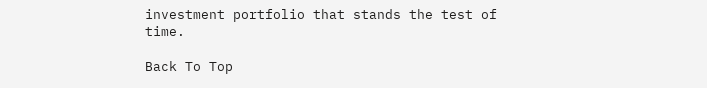investment portfolio that stands the test of time.

Back To Top